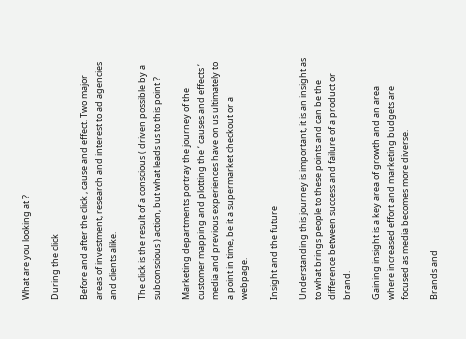What are you looking at ?

During the click

Before and after the click , cause and effect. Two major areas of investment, research and interest to ad agencies and clients alike.

The click is the result of a conscious ( driven possible by a subconscious ) action, but what leads us to this point ?

Marketing departments portray the journey of the customer mapping and plotting the ‘ causes and effects ‘ media and previous experiences have on us ultimately to a point in time, be it a supermarket checkout or a webpage.

Insight and the future

Understanding this journey is important, it is an insight as to what brings people to these points and can be the difference between success and failure of a product or brand.

Gaining insight is a key area of growth and an area where increased effort and marketing budgets are focused as media becomes more diverse.

Brands and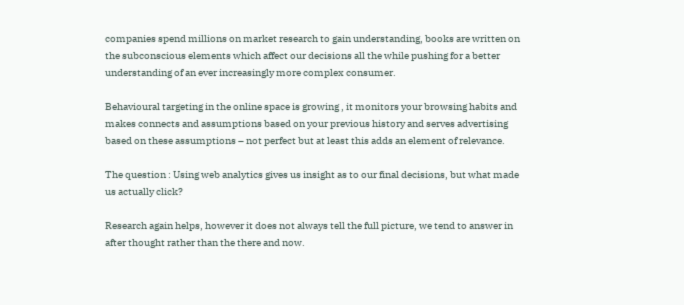companies spend millions on market research to gain understanding, books are written on the subconscious elements which affect our decisions all the while pushing for a better understanding of an ever increasingly more complex consumer.

Behavioural targeting in the online space is growing , it monitors your browsing habits and makes connects and assumptions based on your previous history and serves advertising based on these assumptions – not perfect but at least this adds an element of relevance.

The question : Using web analytics gives us insight as to our final decisions, but what made us actually click?

Research again helps, however it does not always tell the full picture, we tend to answer in after thought rather than the there and now.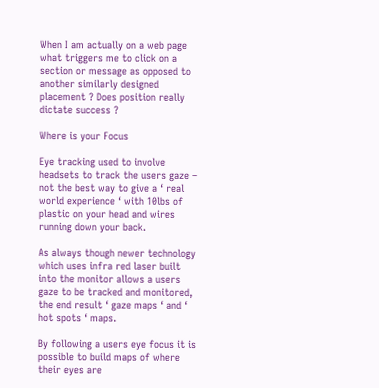When I am actually on a web page what triggers me to click on a section or message as opposed to another similarly designed placement ? Does position really dictate success ?

Where is your Focus

Eye tracking used to involve headsets to track the users gaze – not the best way to give a ‘ real world experience ‘ with 10lbs of plastic on your head and wires running down your back.

As always though newer technology which uses infra red laser built into the monitor allows a users gaze to be tracked and monitored, the end result ‘ gaze maps ‘ and ‘ hot spots ‘ maps.

By following a users eye focus it is possible to build maps of where their eyes are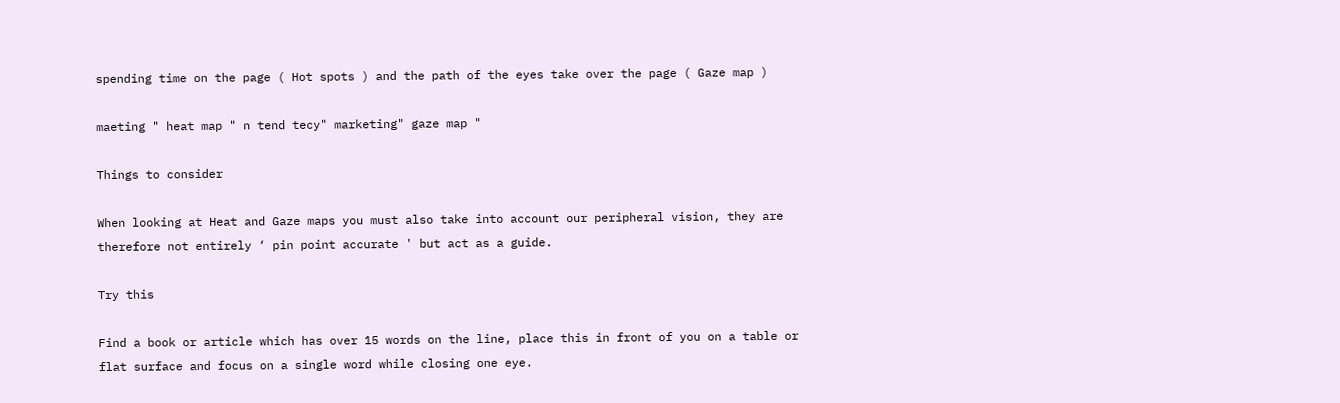spending time on the page ( Hot spots ) and the path of the eyes take over the page ( Gaze map )

maeting " heat map " n tend tecy" marketing" gaze map "

Things to consider

When looking at Heat and Gaze maps you must also take into account our peripheral vision, they are therefore not entirely ‘ pin point accurate ' but act as a guide.

Try this

Find a book or article which has over 15 words on the line, place this in front of you on a table or flat surface and focus on a single word while closing one eye.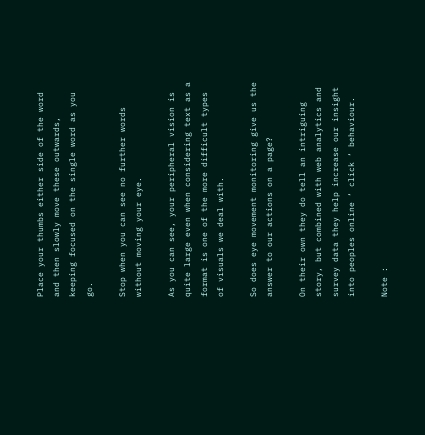Place your thumbs either side of the word and then slowly move these outwards, keeping focused on the single word as you go.

Stop when you can see no further words without moving your eye.

As you can see, your peripheral vision is quite large even when considering text as a format is one of the more difficult types of visuals we deal with.

So does eye movement monitoring give us the answer to our actions on a page?

On their own they do tell an intriguing story, but combined with web analytics and survey data they help increase our insight into peoples online ‘ click ‘ behaviour.

Note :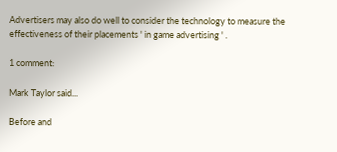Advertisers may also do well to consider the technology to measure the effectiveness of their placements ' in game advertising ' .

1 comment:

Mark Taylor said...

Before and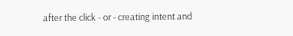after the click - or - creating intent and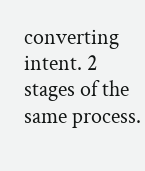converting intent. 2 stages of the same process.